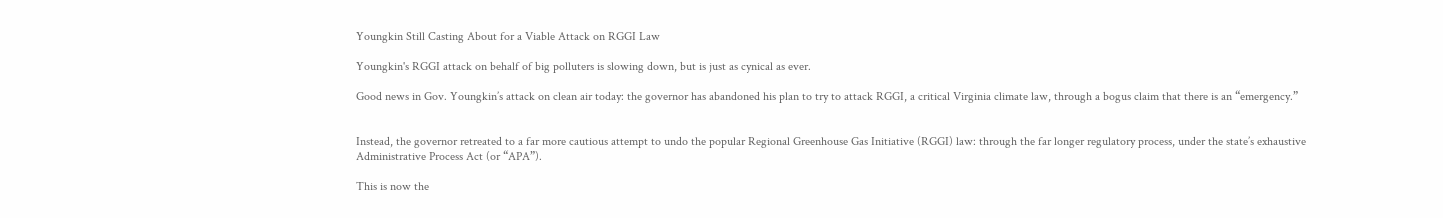Youngkin Still Casting About for a Viable Attack on RGGI Law

Youngkin's RGGI attack on behalf of big polluters is slowing down, but is just as cynical as ever.

Good news in Gov. Youngkin’s attack on clean air today: the governor has abandoned his plan to try to attack RGGI, a critical Virginia climate law, through a bogus claim that there is an “emergency.”


Instead, the governor retreated to a far more cautious attempt to undo the popular Regional Greenhouse Gas Initiative (RGGI) law: through the far longer regulatory process, under the state’s exhaustive Administrative Process Act (or “APA”).

This is now the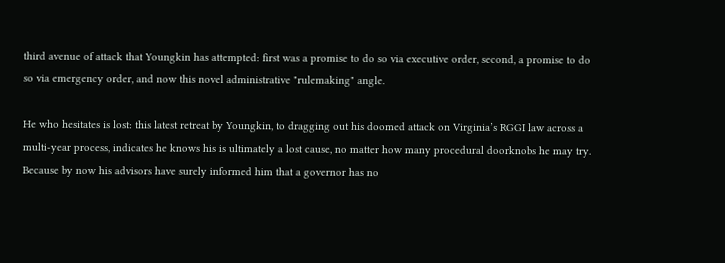third avenue of attack that Youngkin has attempted: first was a promise to do so via executive order, second, a promise to do so via emergency order, and now this novel administrative "rulemaking" angle.

He who hesitates is lost: this latest retreat by Youngkin, to dragging out his doomed attack on Virginia’s RGGI law across a multi-year process, indicates he knows his is ultimately a lost cause, no matter how many procedural doorknobs he may try. Because by now his advisors have surely informed him that a governor has no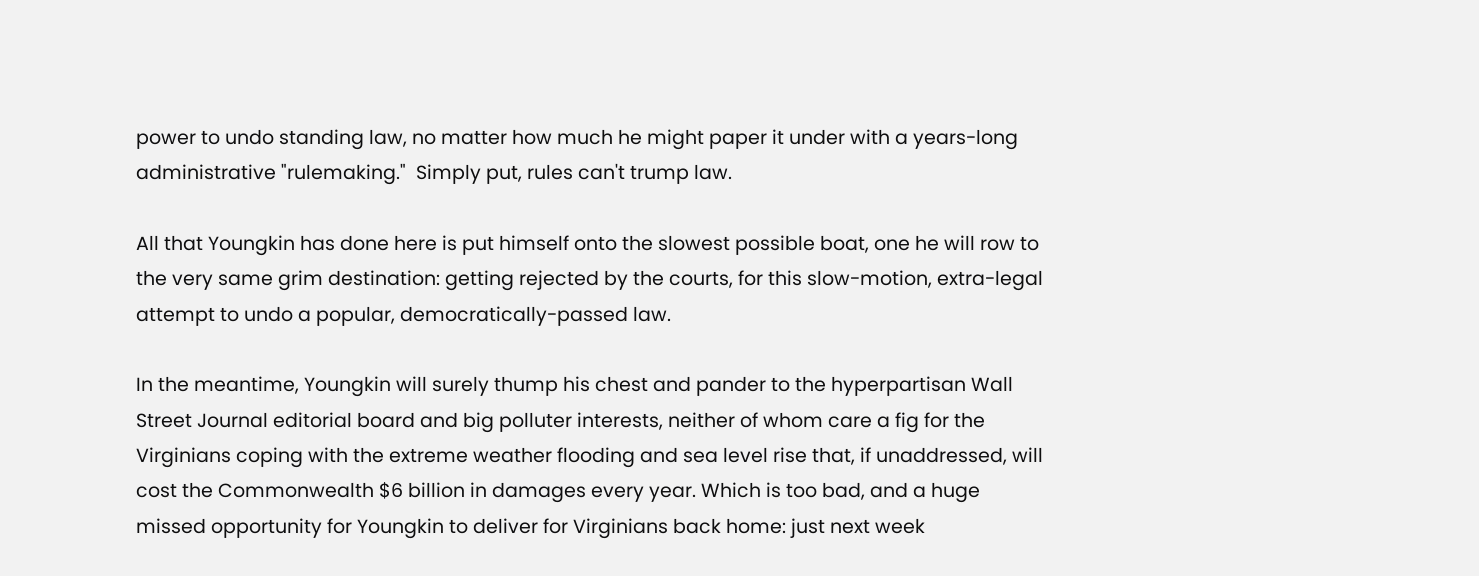power to undo standing law, no matter how much he might paper it under with a years-long administrative "rulemaking."  Simply put, rules can't trump law.

All that Youngkin has done here is put himself onto the slowest possible boat, one he will row to the very same grim destination: getting rejected by the courts, for this slow-motion, extra-legal attempt to undo a popular, democratically-passed law.

In the meantime, Youngkin will surely thump his chest and pander to the hyperpartisan Wall Street Journal editorial board and big polluter interests, neither of whom care a fig for the Virginians coping with the extreme weather flooding and sea level rise that, if unaddressed, will cost the Commonwealth $6 billion in damages every year. Which is too bad, and a huge missed opportunity for Youngkin to deliver for Virginians back home: just next week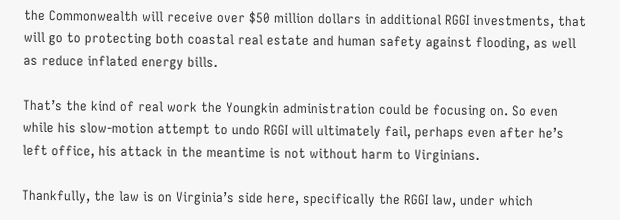the Commonwealth will receive over $50 million dollars in additional RGGI investments, that will go to protecting both coastal real estate and human safety against flooding, as well as reduce inflated energy bills.

That’s the kind of real work the Youngkin administration could be focusing on. So even while his slow-motion attempt to undo RGGI will ultimately fail, perhaps even after he’s left office, his attack in the meantime is not without harm to Virginians.

Thankfully, the law is on Virginia’s side here, specifically the RGGI law, under which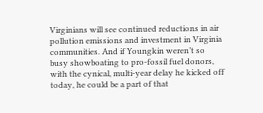Virginians will see continued reductions in air pollution emissions and investment in Virginia communities. And if Youngkin weren’t so busy showboating to pro-fossil fuel donors, with the cynical, multi-year delay he kicked off today, he could be a part of that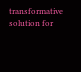transformative solution for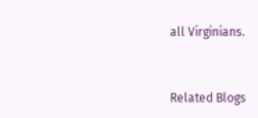all Virginians.


Related Blogs